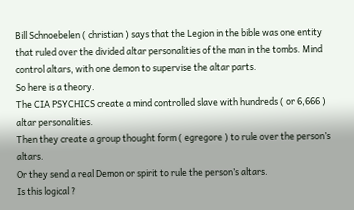Bill Schnoebelen ( christian ) says that the Legion in the bible was one entity that ruled over the divided altar personalities of the man in the tombs. Mind control altars, with one demon to supervise the altar parts.
So here is a theory.
The CIA PSYCHICS create a mind controlled slave with hundreds ( or 6,666 ) altar personalities.
Then they create a group thought form ( egregore ) to rule over the person’s altars.
Or they send a real Demon or spirit to rule the person’s altars.
Is this logical ?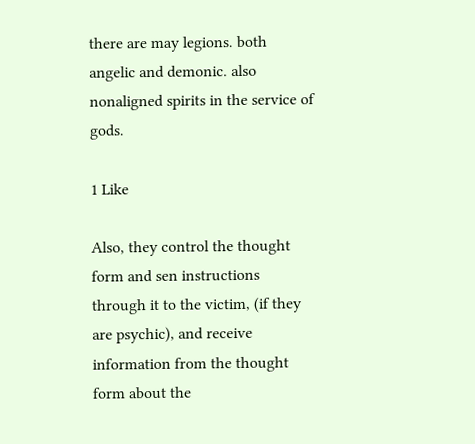there are may legions. both angelic and demonic. also nonaligned spirits in the service of gods.

1 Like

Also, they control the thought form and sen instructions through it to the victim, (if they are psychic), and receive information from the thought form about the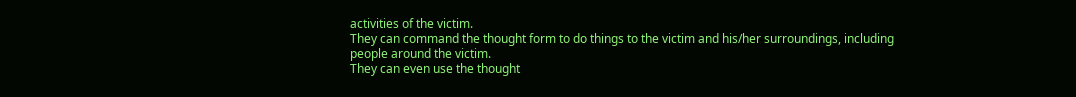activities of the victim.
They can command the thought form to do things to the victim and his/her surroundings, including people around the victim.
They can even use the thought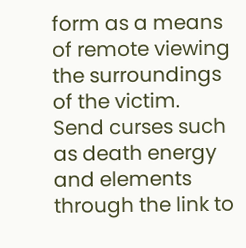form as a means of remote viewing the surroundings of the victim.
Send curses such as death energy and elements through the link to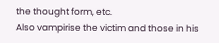the thought form, etc.
Also vampirise the victim and those in his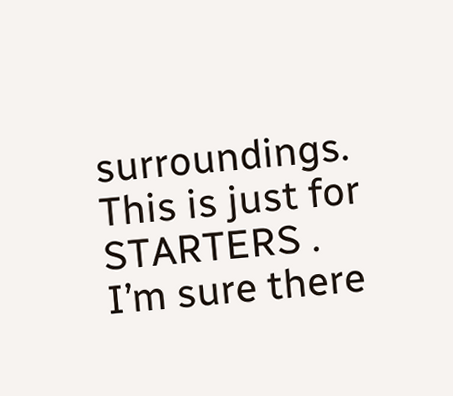surroundings.
This is just for STARTERS .
I’m sure there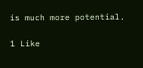is much more potential.

1 Like